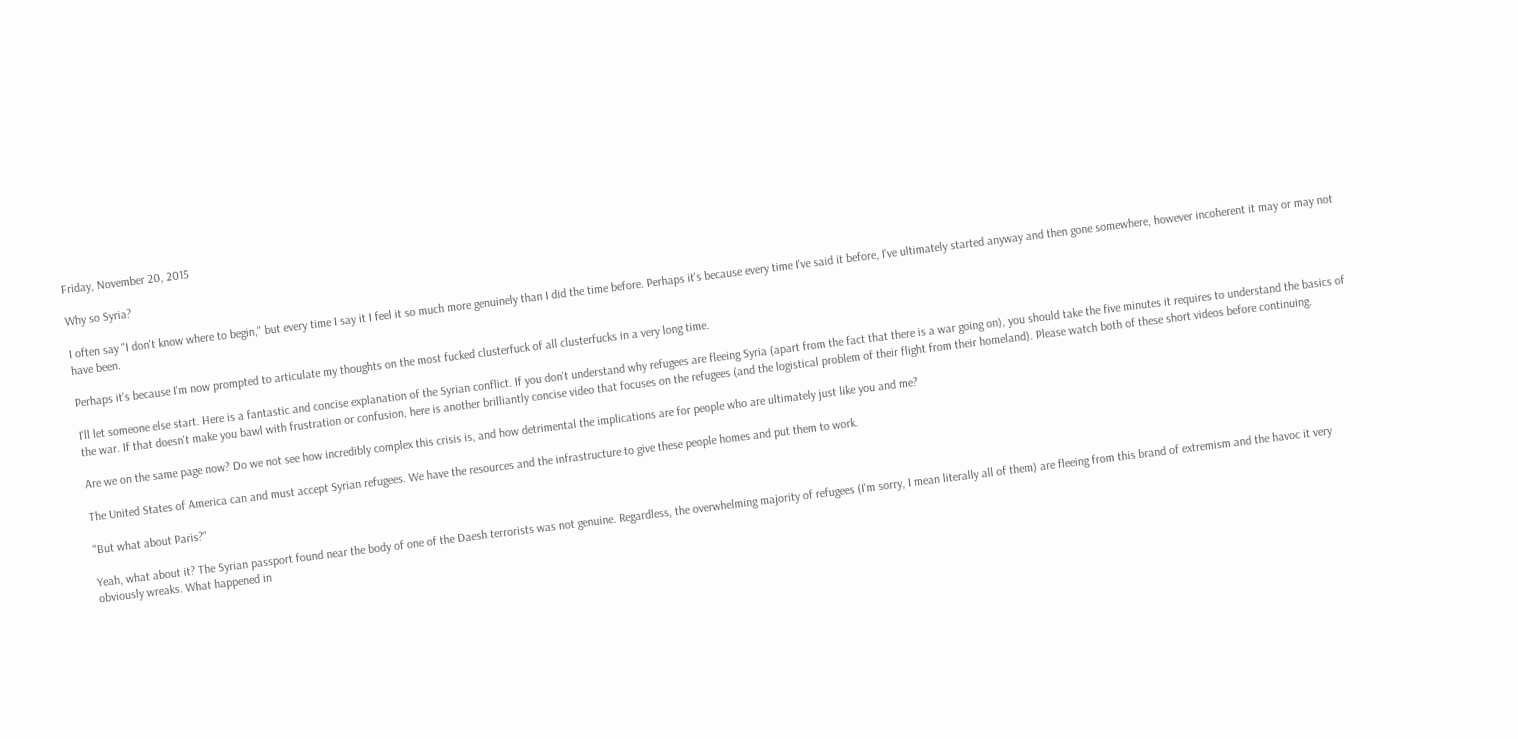Friday, November 20, 2015

Why so Syria?

I often say "I don't know where to begin," but every time I say it I feel it so much more genuinely than I did the time before. Perhaps it's because every time I've said it before, I've ultimately started anyway and then gone somewhere, however incoherent it may or may not have been.

Perhaps it's because I'm now prompted to articulate my thoughts on the most fucked clusterfuck of all clusterfucks in a very long time.

I'll let someone else start. Here is a fantastic and concise explanation of the Syrian conflict. If you don't understand why refugees are fleeing Syria (apart from the fact that there is a war going on), you should take the five minutes it requires to understand the basics of the war. If that doesn't make you bawl with frustration or confusion, here is another brilliantly concise video that focuses on the refugees (and the logistical problem of their flight from their homeland). Please watch both of these short videos before continuing.

Are we on the same page now? Do we not see how incredibly complex this crisis is, and how detrimental the implications are for people who are ultimately just like you and me?

The United States of America can and must accept Syrian refugees. We have the resources and the infrastructure to give these people homes and put them to work.

"But what about Paris?"

Yeah, what about it? The Syrian passport found near the body of one of the Daesh terrorists was not genuine. Regardless, the overwhelming majority of refugees (I'm sorry, I mean literally all of them) are fleeing from this brand of extremism and the havoc it very obviously wreaks. What happened in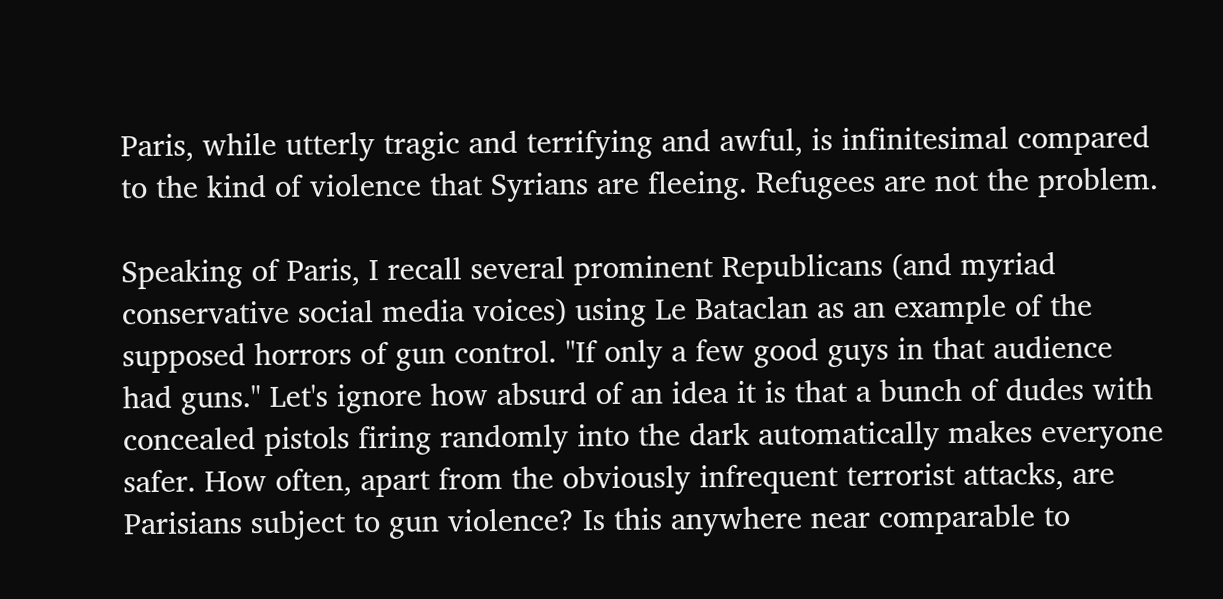Paris, while utterly tragic and terrifying and awful, is infinitesimal compared to the kind of violence that Syrians are fleeing. Refugees are not the problem.

Speaking of Paris, I recall several prominent Republicans (and myriad conservative social media voices) using Le Bataclan as an example of the supposed horrors of gun control. "If only a few good guys in that audience had guns." Let's ignore how absurd of an idea it is that a bunch of dudes with concealed pistols firing randomly into the dark automatically makes everyone safer. How often, apart from the obviously infrequent terrorist attacks, are Parisians subject to gun violence? Is this anywhere near comparable to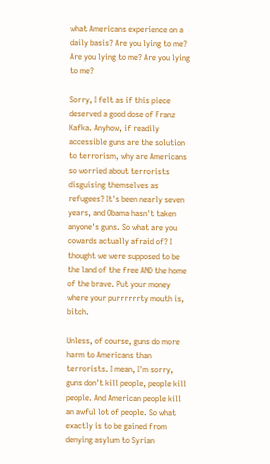what Americans experience on a daily basis? Are you lying to me? Are you lying to me? Are you lying to me?

Sorry, I felt as if this piece deserved a good dose of Franz Kafka. Anyhow, if readily accessible guns are the solution to terrorism, why are Americans so worried about terrorists disguising themselves as refugees? It's been nearly seven years, and Obama hasn't taken anyone's guns. So what are you cowards actually afraid of? I thought we were supposed to be the land of the free AND the home of the brave. Put your money where your purrrrrrty mouth is, bitch.

Unless, of course, guns do more harm to Americans than terrorists. I mean, I'm sorry, guns don't kill people, people kill people. And American people kill an awful lot of people. So what exactly is to be gained from denying asylum to Syrian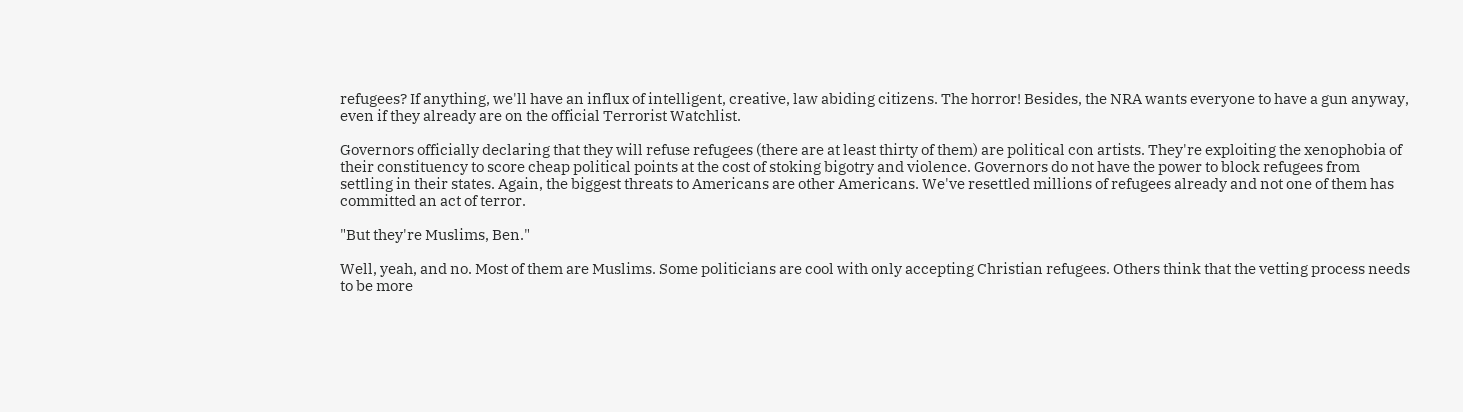refugees? If anything, we'll have an influx of intelligent, creative, law abiding citizens. The horror! Besides, the NRA wants everyone to have a gun anyway, even if they already are on the official Terrorist Watchlist.

Governors officially declaring that they will refuse refugees (there are at least thirty of them) are political con artists. They're exploiting the xenophobia of their constituency to score cheap political points at the cost of stoking bigotry and violence. Governors do not have the power to block refugees from settling in their states. Again, the biggest threats to Americans are other Americans. We've resettled millions of refugees already and not one of them has committed an act of terror.

"But they're Muslims, Ben."

Well, yeah, and no. Most of them are Muslims. Some politicians are cool with only accepting Christian refugees. Others think that the vetting process needs to be more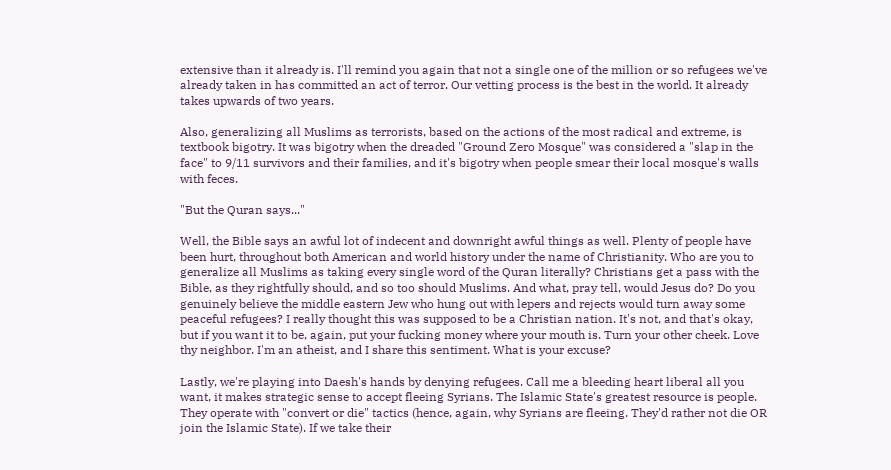extensive than it already is. I'll remind you again that not a single one of the million or so refugees we've already taken in has committed an act of terror. Our vetting process is the best in the world. It already takes upwards of two years.

Also, generalizing all Muslims as terrorists, based on the actions of the most radical and extreme, is textbook bigotry. It was bigotry when the dreaded "Ground Zero Mosque" was considered a "slap in the face" to 9/11 survivors and their families, and it's bigotry when people smear their local mosque's walls with feces.

"But the Quran says..."

Well, the Bible says an awful lot of indecent and downright awful things as well. Plenty of people have been hurt, throughout both American and world history under the name of Christianity. Who are you to generalize all Muslims as taking every single word of the Quran literally? Christians get a pass with the Bible, as they rightfully should, and so too should Muslims. And what, pray tell, would Jesus do? Do you genuinely believe the middle eastern Jew who hung out with lepers and rejects would turn away some peaceful refugees? I really thought this was supposed to be a Christian nation. It's not, and that's okay, but if you want it to be, again, put your fucking money where your mouth is. Turn your other cheek. Love thy neighbor. I'm an atheist, and I share this sentiment. What is your excuse?

Lastly, we're playing into Daesh's hands by denying refugees. Call me a bleeding heart liberal all you want, it makes strategic sense to accept fleeing Syrians. The Islamic State's greatest resource is people. They operate with "convert or die" tactics (hence, again, why Syrians are fleeing. They'd rather not die OR join the Islamic State). If we take their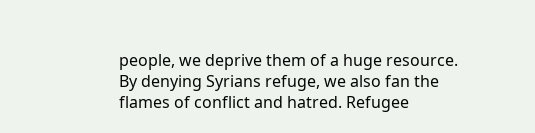people, we deprive them of a huge resource. By denying Syrians refuge, we also fan the flames of conflict and hatred. Refugee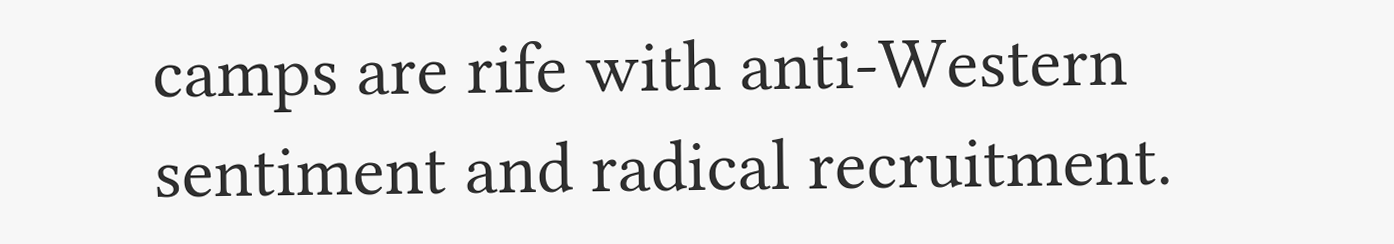camps are rife with anti-Western sentiment and radical recruitment.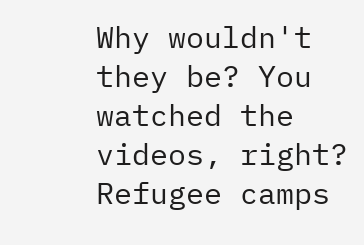Why wouldn't they be? You watched the videos, right? Refugee camps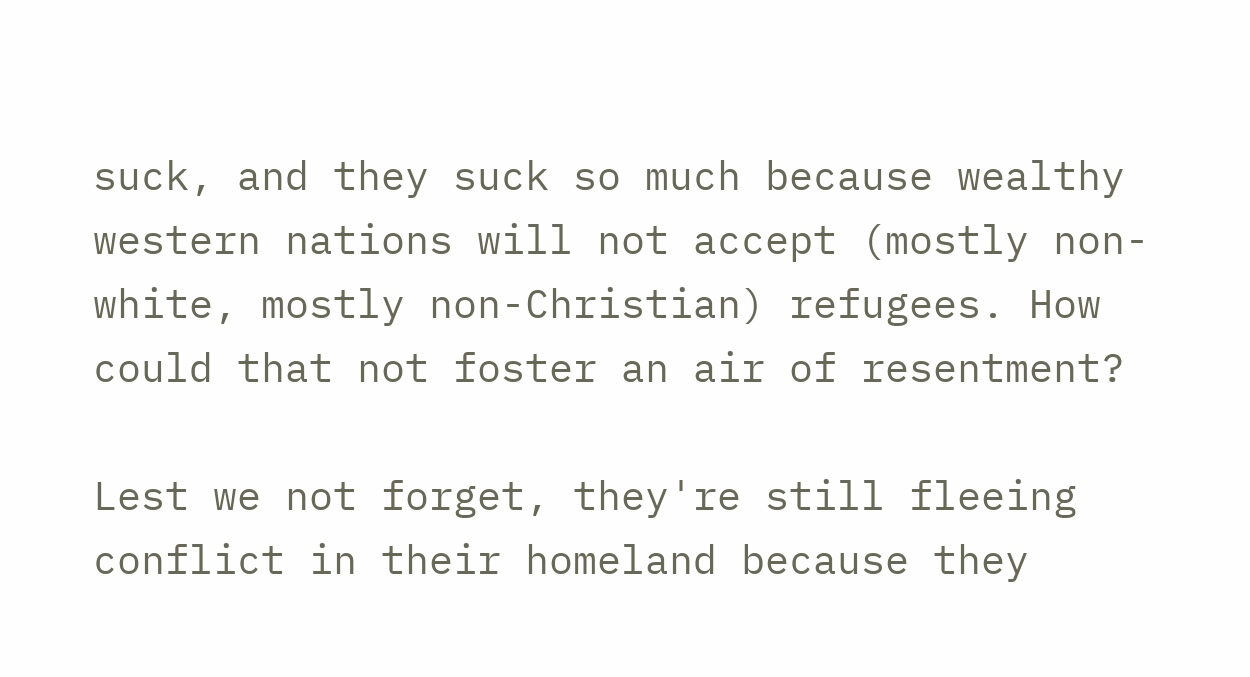suck, and they suck so much because wealthy western nations will not accept (mostly non-white, mostly non-Christian) refugees. How could that not foster an air of resentment?

Lest we not forget, they're still fleeing conflict in their homeland because they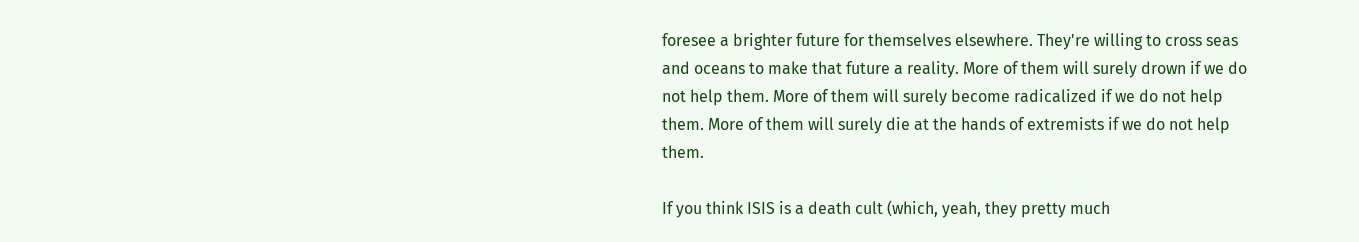foresee a brighter future for themselves elsewhere. They're willing to cross seas and oceans to make that future a reality. More of them will surely drown if we do not help them. More of them will surely become radicalized if we do not help them. More of them will surely die at the hands of extremists if we do not help them.

If you think ISIS is a death cult (which, yeah, they pretty much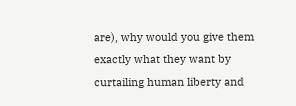are), why would you give them exactly what they want by curtailing human liberty and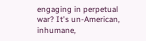engaging in perpetual war? It's un-American, inhumane,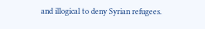and illogical to deny Syrian refugees.